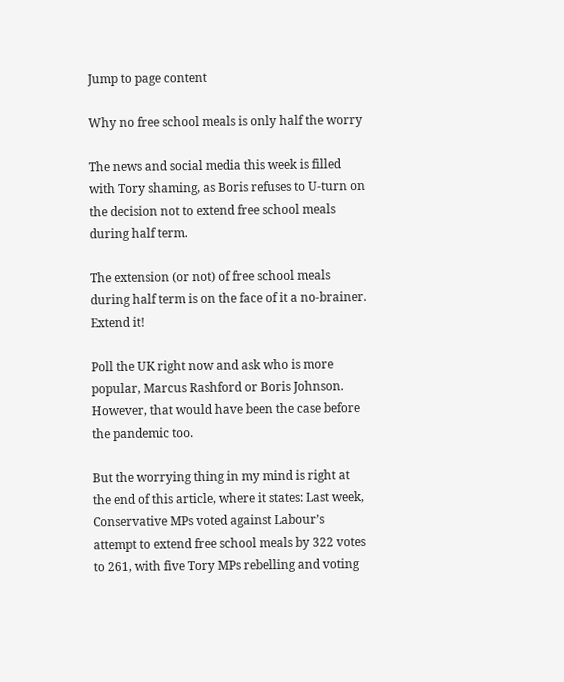Jump to page content

Why no free school meals is only half the worry

The news and social media this week is filled with Tory shaming, as Boris refuses to U-turn on the decision not to extend free school meals during half term.

The extension (or not) of free school meals during half term is on the face of it a no-brainer. Extend it!

Poll the UK right now and ask who is more popular, Marcus Rashford or Boris Johnson. However, that would have been the case before the pandemic too.

But the worrying thing in my mind is right at the end of this article, where it states: Last week, Conservative MPs voted against Labour’s attempt to extend free school meals by 322 votes to 261, with five Tory MPs rebelling and voting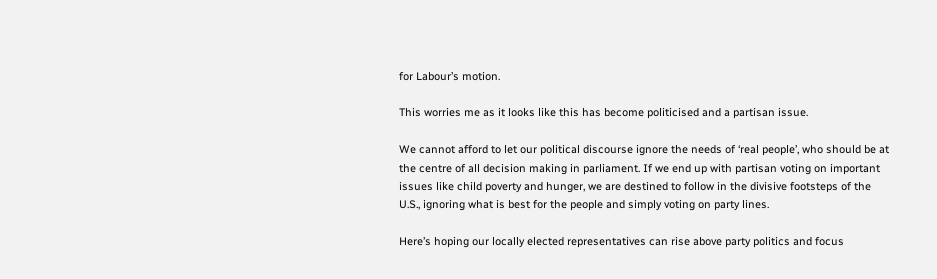for Labour’s motion.

This worries me as it looks like this has become politicised and a partisan issue.

We cannot afford to let our political discourse ignore the needs of ‘real people’, who should be at the centre of all decision making in parliament. If we end up with partisan voting on important issues like child poverty and hunger, we are destined to follow in the divisive footsteps of the U.S., ignoring what is best for the people and simply voting on party lines.

Here’s hoping our locally elected representatives can rise above party politics and focus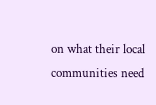on what their local communities need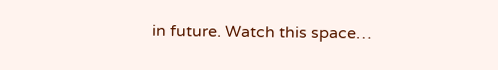in future. Watch this space…